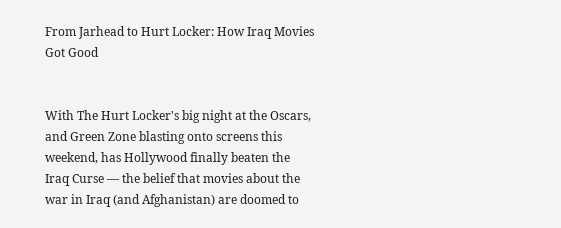From Jarhead to Hurt Locker: How Iraq Movies Got Good


With The Hurt Locker's big night at the Oscars, and Green Zone blasting onto screens this weekend, has Hollywood finally beaten the Iraq Curse — the belief that movies about the war in Iraq (and Afghanistan) are doomed to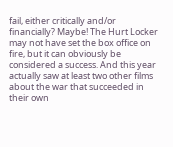fail, either critically and/or financially? Maybe! The Hurt Locker may not have set the box office on fire, but it can obviously be considered a success. And this year actually saw at least two other films about the war that succeeded in their own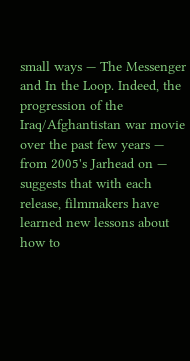small ways — The Messenger and In the Loop. Indeed, the progression of the Iraq/Afghantistan war movie over the past few years — from 2005's Jarhead on — suggests that with each release, filmmakers have learned new lessons about how to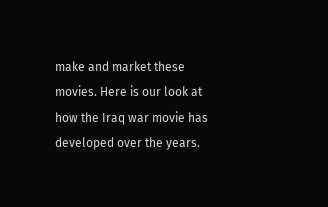make and market these movies. Here is our look at how the Iraq war movie has developed over the years.